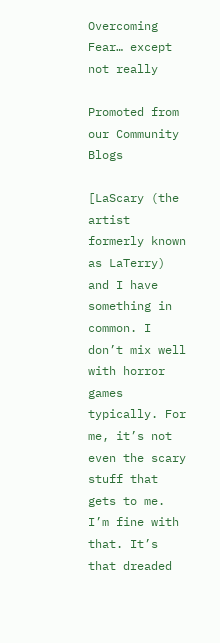Overcoming Fear… except not really

Promoted from our Community Blogs

[LaScary (the artist formerly known as LaTerry) and I have something in common. I don’t mix well with horror games typically. For me, it’s not even the scary stuff that gets to me. I’m fine with that. It’s that dreaded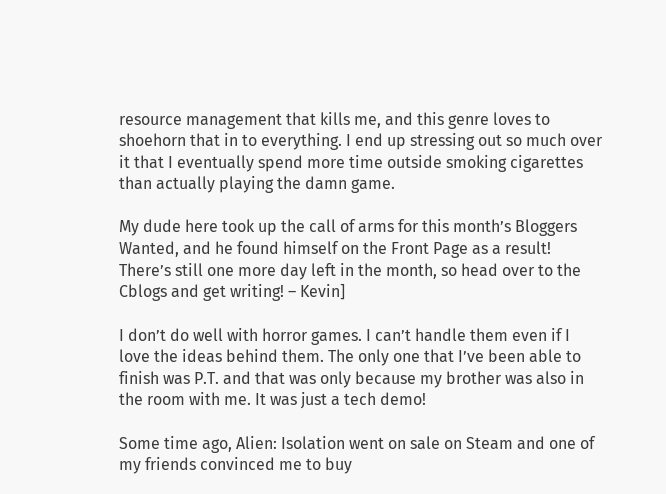resource management that kills me, and this genre loves to shoehorn that in to everything. I end up stressing out so much over it that I eventually spend more time outside smoking cigarettes than actually playing the damn game.

My dude here took up the call of arms for this month’s Bloggers Wanted, and he found himself on the Front Page as a result! There’s still one more day left in the month, so head over to the Cblogs and get writing! – Kevin]

I don’t do well with horror games. I can’t handle them even if I love the ideas behind them. The only one that I’ve been able to finish was P.T. and that was only because my brother was also in the room with me. It was just a tech demo!

Some time ago, Alien: Isolation went on sale on Steam and one of my friends convinced me to buy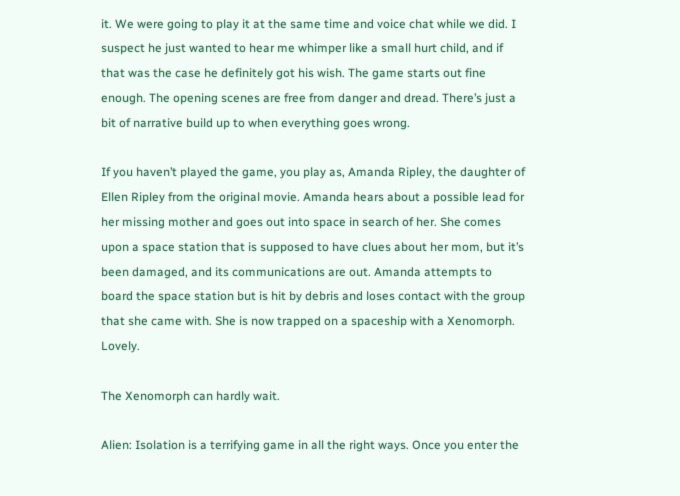it. We were going to play it at the same time and voice chat while we did. I suspect he just wanted to hear me whimper like a small hurt child, and if that was the case he definitely got his wish. The game starts out fine enough. The opening scenes are free from danger and dread. There’s just a bit of narrative build up to when everything goes wrong.

If you haven’t played the game, you play as, Amanda Ripley, the daughter of Ellen Ripley from the original movie. Amanda hears about a possible lead for her missing mother and goes out into space in search of her. She comes upon a space station that is supposed to have clues about her mom, but it’s been damaged, and its communications are out. Amanda attempts to board the space station but is hit by debris and loses contact with the group that she came with. She is now trapped on a spaceship with a Xenomorph. Lovely.

The Xenomorph can hardly wait.

Alien: Isolation is a terrifying game in all the right ways. Once you enter the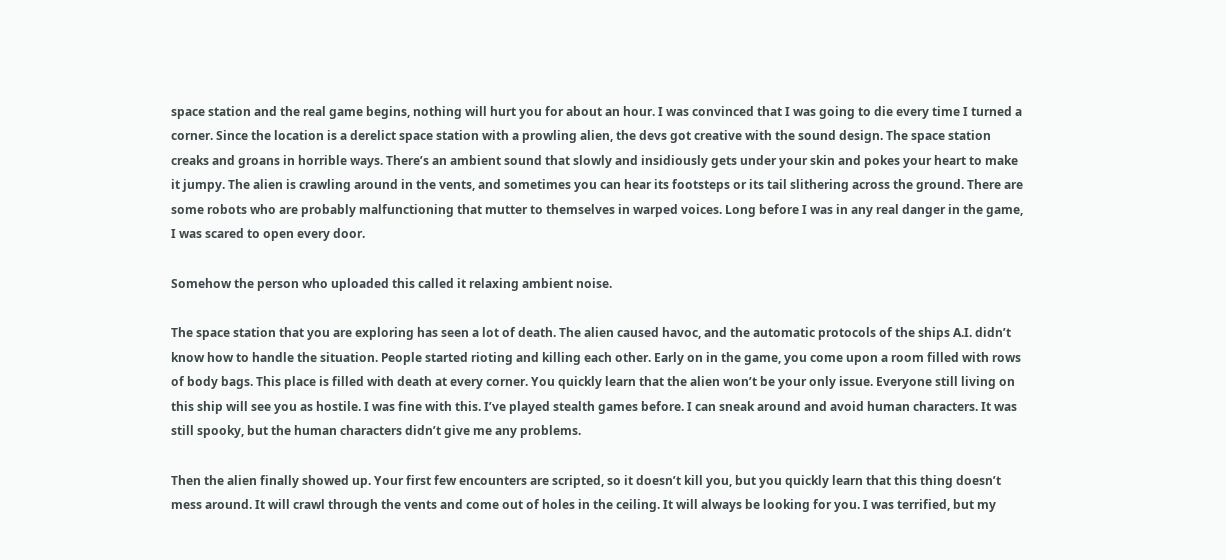space station and the real game begins, nothing will hurt you for about an hour. I was convinced that I was going to die every time I turned a corner. Since the location is a derelict space station with a prowling alien, the devs got creative with the sound design. The space station creaks and groans in horrible ways. There’s an ambient sound that slowly and insidiously gets under your skin and pokes your heart to make it jumpy. The alien is crawling around in the vents, and sometimes you can hear its footsteps or its tail slithering across the ground. There are some robots who are probably malfunctioning that mutter to themselves in warped voices. Long before I was in any real danger in the game, I was scared to open every door.

Somehow the person who uploaded this called it relaxing ambient noise.

The space station that you are exploring has seen a lot of death. The alien caused havoc, and the automatic protocols of the ships A.I. didn’t know how to handle the situation. People started rioting and killing each other. Early on in the game, you come upon a room filled with rows of body bags. This place is filled with death at every corner. You quickly learn that the alien won’t be your only issue. Everyone still living on this ship will see you as hostile. I was fine with this. I’ve played stealth games before. I can sneak around and avoid human characters. It was still spooky, but the human characters didn’t give me any problems.

Then the alien finally showed up. Your first few encounters are scripted, so it doesn’t kill you, but you quickly learn that this thing doesn’t mess around. It will crawl through the vents and come out of holes in the ceiling. It will always be looking for you. I was terrified, but my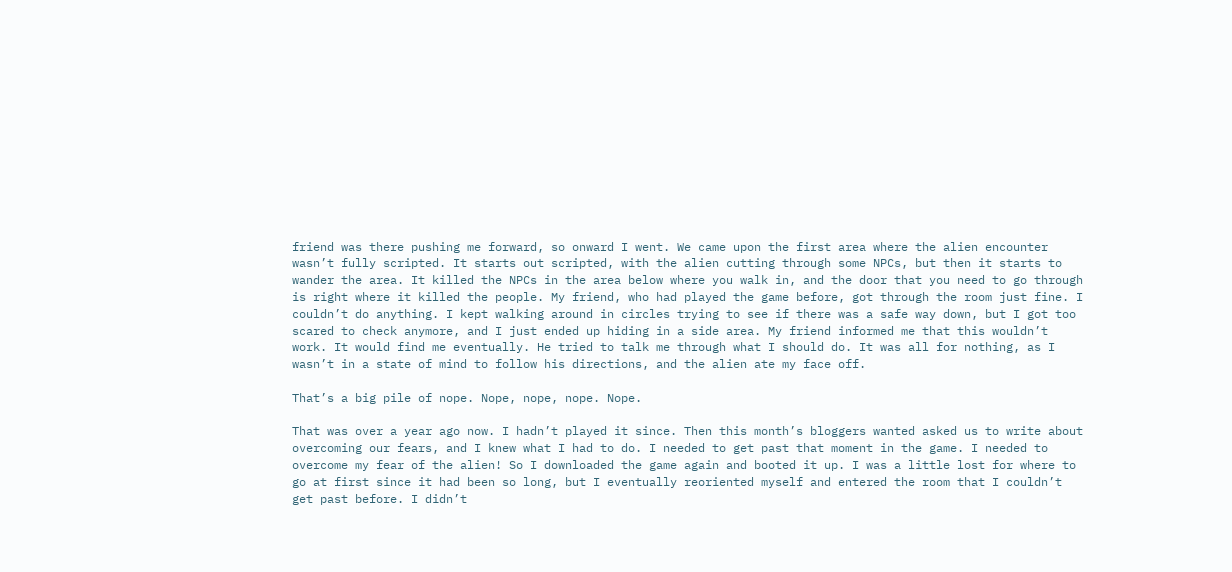friend was there pushing me forward, so onward I went. We came upon the first area where the alien encounter wasn’t fully scripted. It starts out scripted, with the alien cutting through some NPCs, but then it starts to wander the area. It killed the NPCs in the area below where you walk in, and the door that you need to go through is right where it killed the people. My friend, who had played the game before, got through the room just fine. I couldn’t do anything. I kept walking around in circles trying to see if there was a safe way down, but I got too scared to check anymore, and I just ended up hiding in a side area. My friend informed me that this wouldn’t work. It would find me eventually. He tried to talk me through what I should do. It was all for nothing, as I wasn’t in a state of mind to follow his directions, and the alien ate my face off.

That’s a big pile of nope. Nope, nope, nope. Nope.

That was over a year ago now. I hadn’t played it since. Then this month’s bloggers wanted asked us to write about overcoming our fears, and I knew what I had to do. I needed to get past that moment in the game. I needed to overcome my fear of the alien! So I downloaded the game again and booted it up. I was a little lost for where to go at first since it had been so long, but I eventually reoriented myself and entered the room that I couldn’t get past before. I didn’t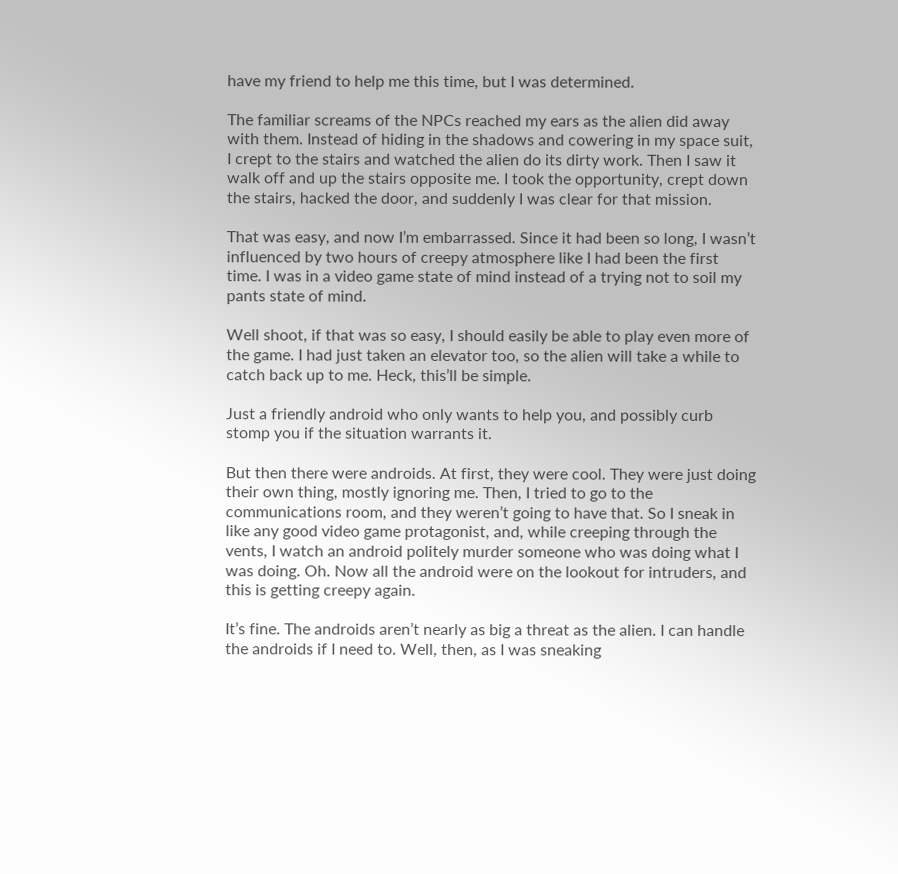have my friend to help me this time, but I was determined.

The familiar screams of the NPCs reached my ears as the alien did away with them. Instead of hiding in the shadows and cowering in my space suit, I crept to the stairs and watched the alien do its dirty work. Then I saw it walk off and up the stairs opposite me. I took the opportunity, crept down the stairs, hacked the door, and suddenly I was clear for that mission.

That was easy, and now I’m embarrassed. Since it had been so long, I wasn’t influenced by two hours of creepy atmosphere like I had been the first time. I was in a video game state of mind instead of a trying not to soil my pants state of mind.

Well shoot, if that was so easy, I should easily be able to play even more of the game. I had just taken an elevator too, so the alien will take a while to catch back up to me. Heck, this’ll be simple.

Just a friendly android who only wants to help you, and possibly curb stomp you if the situation warrants it.

But then there were androids. At first, they were cool. They were just doing their own thing, mostly ignoring me. Then, I tried to go to the communications room, and they weren’t going to have that. So I sneak in like any good video game protagonist, and, while creeping through the vents, I watch an android politely murder someone who was doing what I was doing. Oh. Now all the android were on the lookout for intruders, and this is getting creepy again.

It’s fine. The androids aren’t nearly as big a threat as the alien. I can handle the androids if I need to. Well, then, as I was sneaking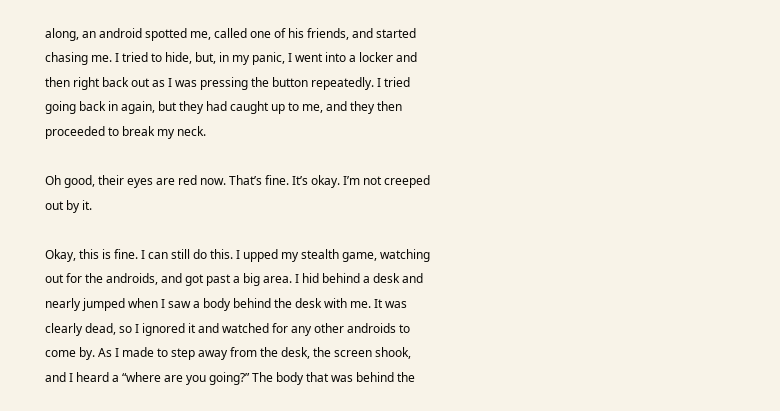along, an android spotted me, called one of his friends, and started chasing me. I tried to hide, but, in my panic, I went into a locker and then right back out as I was pressing the button repeatedly. I tried going back in again, but they had caught up to me, and they then proceeded to break my neck.

Oh good, their eyes are red now. That’s fine. It’s okay. I’m not creeped out by it.

Okay, this is fine. I can still do this. I upped my stealth game, watching out for the androids, and got past a big area. I hid behind a desk and nearly jumped when I saw a body behind the desk with me. It was clearly dead, so I ignored it and watched for any other androids to come by. As I made to step away from the desk, the screen shook, and I heard a “where are you going?” The body that was behind the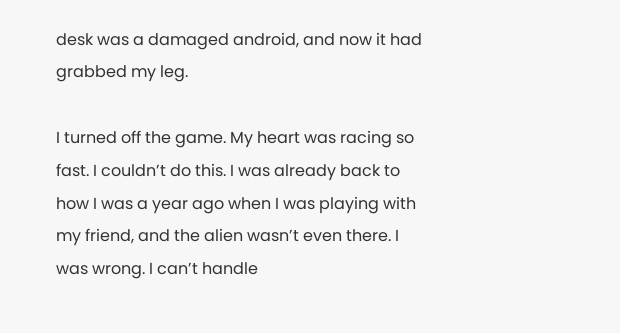desk was a damaged android, and now it had grabbed my leg.

I turned off the game. My heart was racing so fast. I couldn’t do this. I was already back to how I was a year ago when I was playing with my friend, and the alien wasn’t even there. I was wrong. I can’t handle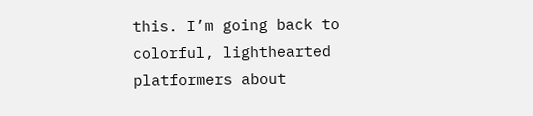this. I’m going back to colorful, lighthearted platformers about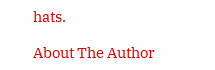hats.

About The Author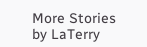More Stories by LaTerry